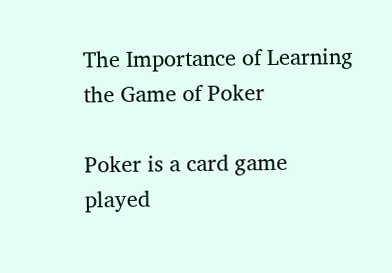The Importance of Learning the Game of Poker

Poker is a card game played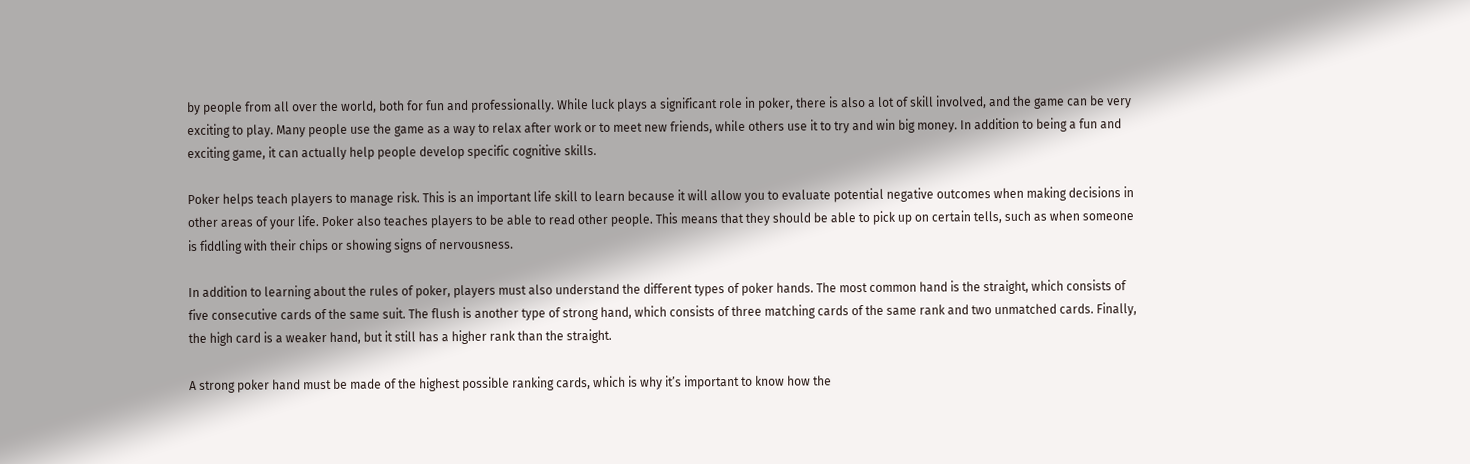by people from all over the world, both for fun and professionally. While luck plays a significant role in poker, there is also a lot of skill involved, and the game can be very exciting to play. Many people use the game as a way to relax after work or to meet new friends, while others use it to try and win big money. In addition to being a fun and exciting game, it can actually help people develop specific cognitive skills.

Poker helps teach players to manage risk. This is an important life skill to learn because it will allow you to evaluate potential negative outcomes when making decisions in other areas of your life. Poker also teaches players to be able to read other people. This means that they should be able to pick up on certain tells, such as when someone is fiddling with their chips or showing signs of nervousness.

In addition to learning about the rules of poker, players must also understand the different types of poker hands. The most common hand is the straight, which consists of five consecutive cards of the same suit. The flush is another type of strong hand, which consists of three matching cards of the same rank and two unmatched cards. Finally, the high card is a weaker hand, but it still has a higher rank than the straight.

A strong poker hand must be made of the highest possible ranking cards, which is why it’s important to know how the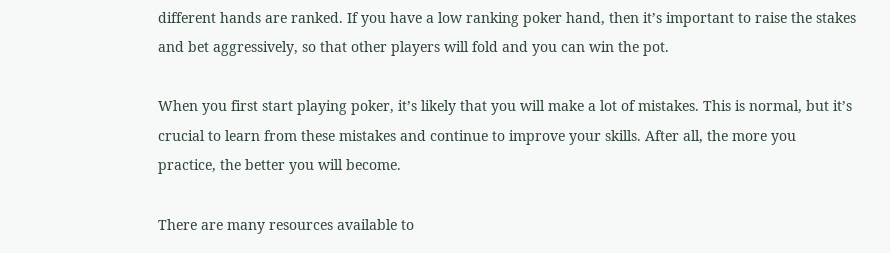different hands are ranked. If you have a low ranking poker hand, then it’s important to raise the stakes and bet aggressively, so that other players will fold and you can win the pot.

When you first start playing poker, it’s likely that you will make a lot of mistakes. This is normal, but it’s crucial to learn from these mistakes and continue to improve your skills. After all, the more you practice, the better you will become.

There are many resources available to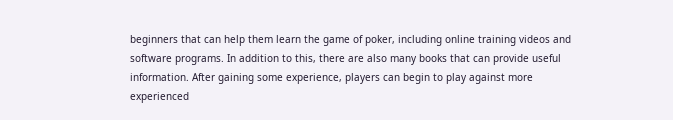beginners that can help them learn the game of poker, including online training videos and software programs. In addition to this, there are also many books that can provide useful information. After gaining some experience, players can begin to play against more experienced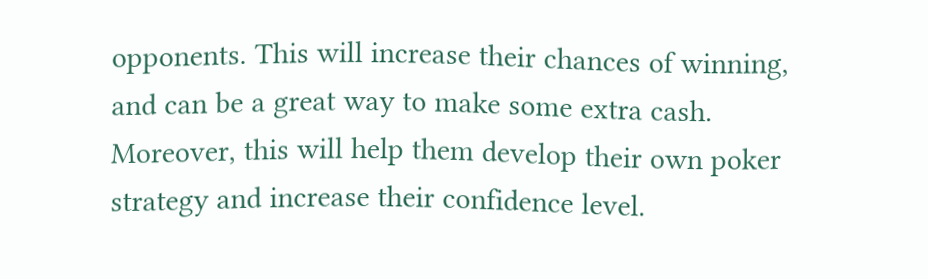opponents. This will increase their chances of winning, and can be a great way to make some extra cash. Moreover, this will help them develop their own poker strategy and increase their confidence level.